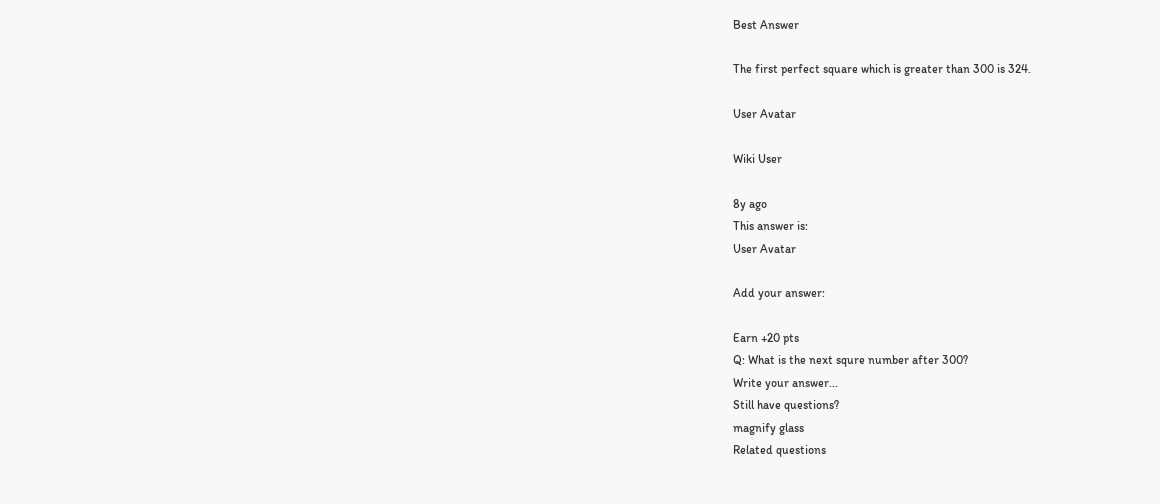Best Answer

The first perfect square which is greater than 300 is 324.

User Avatar

Wiki User

8y ago
This answer is:
User Avatar

Add your answer:

Earn +20 pts
Q: What is the next squre number after 300?
Write your answer...
Still have questions?
magnify glass
Related questions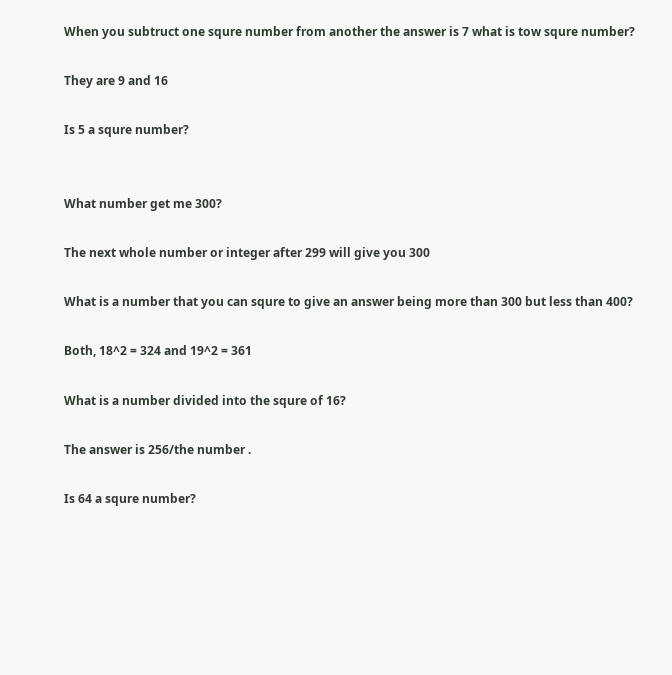When you subtruct one squre number from another the answer is 7 what is tow squre number?

They are 9 and 16

Is 5 a squre number?


What number get me 300?

The next whole number or integer after 299 will give you 300

What is a number that you can squre to give an answer being more than 300 but less than 400?

Both, 18^2 = 324 and 19^2 = 361

What is a number divided into the squre of 16?

The answer is 256/the number .

Is 64 a squre number?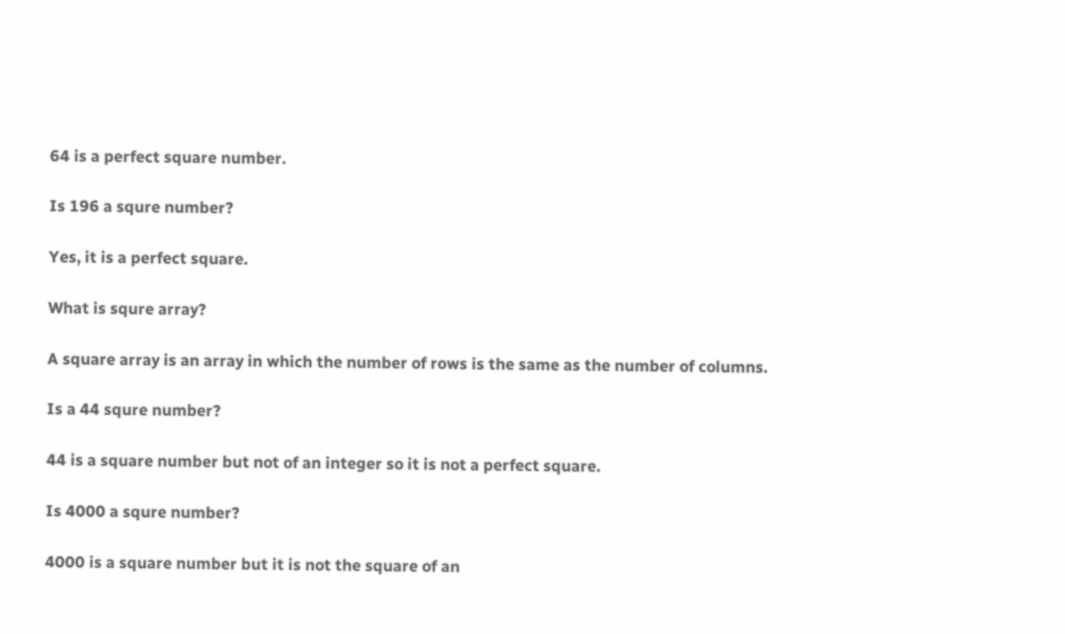64 is a perfect square number.

Is 196 a squre number?

Yes, it is a perfect square.

What is squre array?

A square array is an array in which the number of rows is the same as the number of columns.

Is a 44 squre number?

44 is a square number but not of an integer so it is not a perfect square.

Is 4000 a squre number?

4000 is a square number but it is not the square of an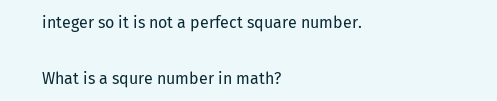integer so it is not a perfect square number.

What is a squre number in math?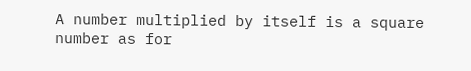A number multiplied by itself is a square number as for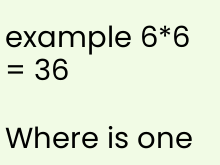example 6*6 = 36

Where is one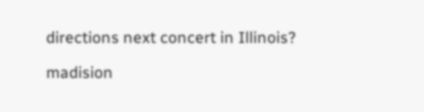directions next concert in Illinois?

madision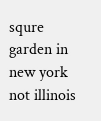squre garden in new york not illinois